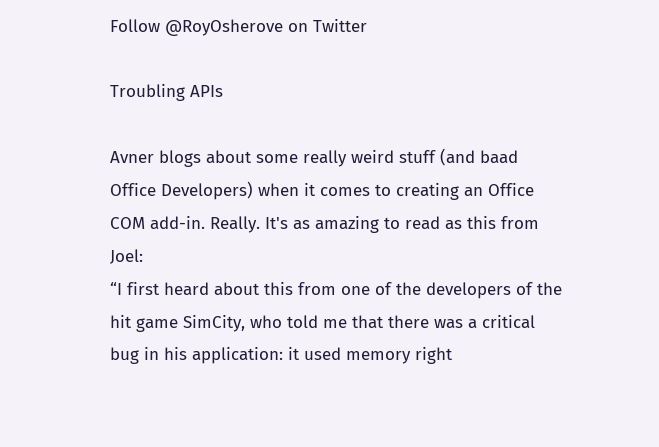Follow @RoyOsherove on Twitter

Troubling APIs

Avner blogs about some really weird stuff (and baad Office Developers) when it comes to creating an Office COM add-in. Really. It's as amazing to read as this from Joel:
“I first heard about this from one of the developers of the hit game SimCity, who told me that there was a critical bug in his application: it used memory right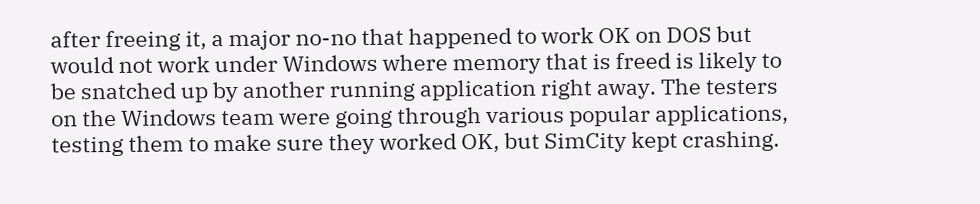after freeing it, a major no-no that happened to work OK on DOS but would not work under Windows where memory that is freed is likely to be snatched up by another running application right away. The testers on the Windows team were going through various popular applications, testing them to make sure they worked OK, but SimCity kept crashing.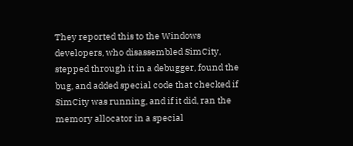They reported this to the Windows developers, who disassembled SimCity, stepped through it in a debugger, found the bug, and added special code that checked if SimCity was running, and if it did, ran the memory allocator in a special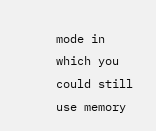mode in which you could still use memory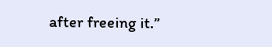after freeing it.”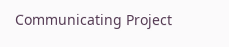Communicating Project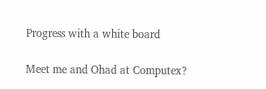Progress with a white board

Meet me and Ohad at Computex?